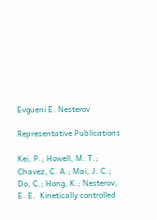Evgueni E. Nesterov

Representative Publications

Kei, P.; Howell, M. T.; Chavez, C. A.; Mai, J. C.; Do, C.; Hong, K.; Nesterov, E. E.  Kinetically controlled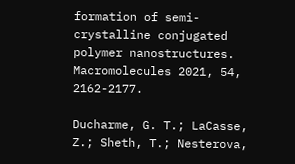formation of semi-crystalline conjugated polymer nanostructures. Macromolecules 2021, 54, 2162-2177.

Ducharme, G. T.; LaCasse, Z.; Sheth, T.; Nesterova,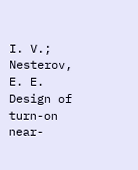I. V.; Nesterov, E. E.  Design of turn-on near-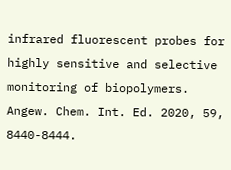infrared fluorescent probes for highly sensitive and selective monitoring of biopolymers. Angew. Chem. Int. Ed. 2020, 59, 8440-8444.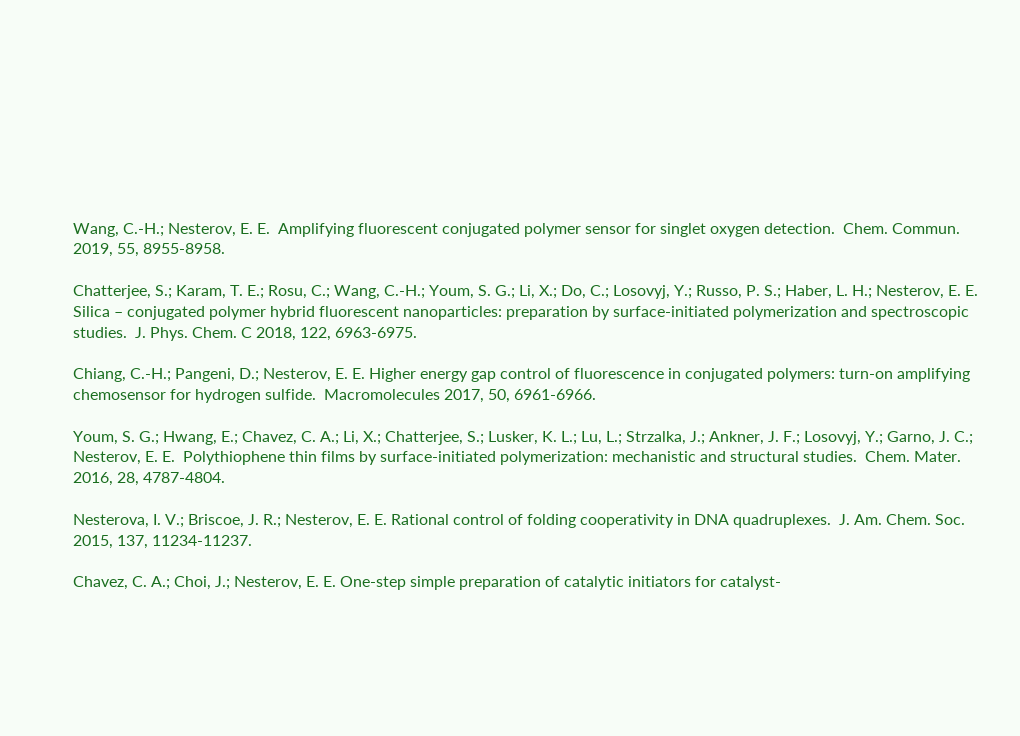Wang, C.-H.; Nesterov, E. E.  Amplifying fluorescent conjugated polymer sensor for singlet oxygen detection.  Chem. Commun. 2019, 55, 8955-8958.

Chatterjee, S.; Karam, T. E.; Rosu, C.; Wang, C.-H.; Youm, S. G.; Li, X.; Do, C.; Losovyj, Y.; Russo, P. S.; Haber, L. H.; Nesterov, E. E.  Silica – conjugated polymer hybrid fluorescent nanoparticles: preparation by surface-initiated polymerization and spectroscopic studies.  J. Phys. Chem. C 2018, 122, 6963-6975.

Chiang, C.-H.; Pangeni, D.; Nesterov, E. E. Higher energy gap control of fluorescence in conjugated polymers: turn-on amplifying chemosensor for hydrogen sulfide.  Macromolecules 2017, 50, 6961-6966.

Youm, S. G.; Hwang, E.; Chavez, C. A.; Li, X.; Chatterjee, S.; Lusker, K. L.; Lu, L.; Strzalka, J.; Ankner, J. F.; Losovyj, Y.; Garno, J. C.; Nesterov, E. E.  Polythiophene thin films by surface-initiated polymerization: mechanistic and structural studies.  Chem. Mater. 2016, 28, 4787-4804.

Nesterova, I. V.; Briscoe, J. R.; Nesterov, E. E. Rational control of folding cooperativity in DNA quadruplexes.  J. Am. Chem. Soc. 2015, 137, 11234-11237.

Chavez, C. A.; Choi, J.; Nesterov, E. E. One-step simple preparation of catalytic initiators for catalyst-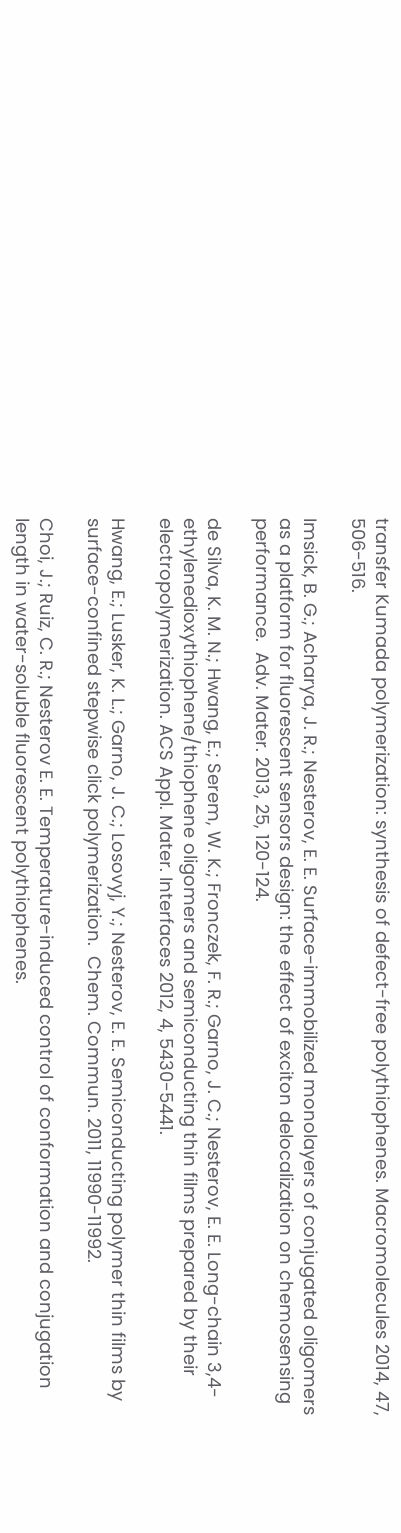transfer Kumada polymerization: synthesis of defect-free polythiophenes. Macromolecules 2014, 47, 506-516.

Imsick, B. G.; Acharya, J. R.; Nesterov, E. E. Surface-immobilized monolayers of conjugated oligomers as a platform for fluorescent sensors design: the effect of exciton delocalization on chemosensing performance.  Adv. Mater. 2013, 25, 120-124.

de Silva, K. M. N.; Hwang, E.; Serem, W. K.; Fronczek, F. R.; Garno, J. C.; Nesterov, E. E. Long-chain 3,4-ethylenedioxythiophene/thiophene oligomers and semiconducting thin films prepared by their electropolymerization. ACS Appl. Mater. Interfaces 2012, 4, 5430-5441.

Hwang, E.; Lusker, K. L.; Garno, J. C.; Losovyj, Y.; Nesterov, E. E. Semiconducting polymer thin films by surface-confined stepwise click polymerization.  Chem. Commun. 2011, 11990-11992.

Choi, J.; Ruiz, C. R.; Nesterov E. E. Temperature-induced control of conformation and conjugation length in water-soluble fluorescent polythiophenes.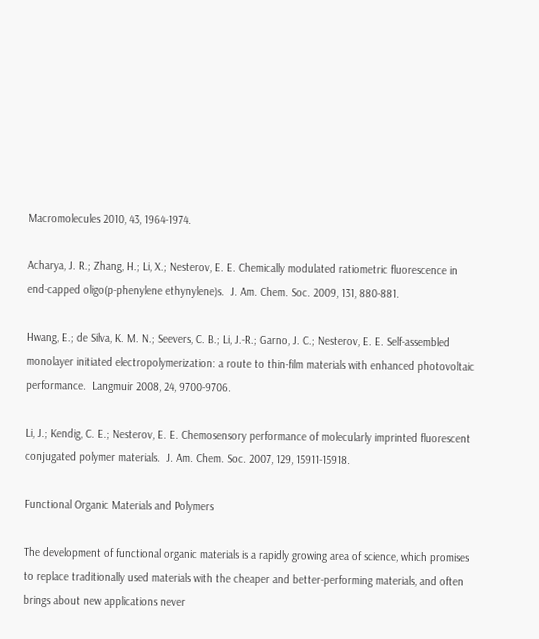Macromolecules 2010, 43, 1964-1974.

Acharya, J. R.; Zhang, H.; Li, X.; Nesterov, E. E. Chemically modulated ratiometric fluorescence in end-capped oligo(p-phenylene ethynylene)s.  J. Am. Chem. Soc. 2009, 131, 880-881.

Hwang, E.; de Silva, K. M. N.; Seevers, C. B.; Li, J.-R.; Garno, J. C.; Nesterov, E. E. Self-assembled monolayer initiated electropolymerization: a route to thin-film materials with enhanced photovoltaic performance.  Langmuir 2008, 24, 9700-9706.

Li, J.; Kendig, C. E.; Nesterov, E. E. Chemosensory performance of molecularly imprinted fluorescent conjugated polymer materials.  J. Am. Chem. Soc. 2007, 129, 15911-15918.

Functional Organic Materials and Polymers

The development of functional organic materials is a rapidly growing area of science, which promises to replace traditionally used materials with the cheaper and better-performing materials, and often brings about new applications never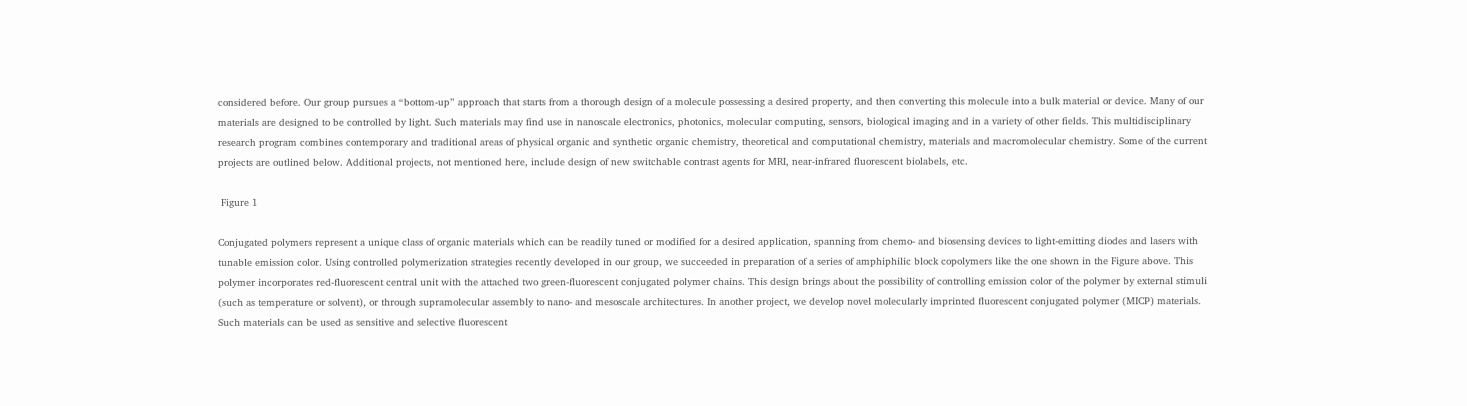considered before. Our group pursues a “bottom-up” approach that starts from a thorough design of a molecule possessing a desired property, and then converting this molecule into a bulk material or device. Many of our materials are designed to be controlled by light. Such materials may find use in nanoscale electronics, photonics, molecular computing, sensors, biological imaging and in a variety of other fields. This multidisciplinary research program combines contemporary and traditional areas of physical organic and synthetic organic chemistry, theoretical and computational chemistry, materials and macromolecular chemistry. Some of the current projects are outlined below. Additional projects, not mentioned here, include design of new switchable contrast agents for MRI, near-infrared fluorescent biolabels, etc.

 Figure 1

Conjugated polymers represent a unique class of organic materials which can be readily tuned or modified for a desired application, spanning from chemo- and biosensing devices to light-emitting diodes and lasers with tunable emission color. Using controlled polymerization strategies recently developed in our group, we succeeded in preparation of a series of amphiphilic block copolymers like the one shown in the Figure above. This polymer incorporates red-fluorescent central unit with the attached two green-fluorescent conjugated polymer chains. This design brings about the possibility of controlling emission color of the polymer by external stimuli (such as temperature or solvent), or through supramolecular assembly to nano- and mesoscale architectures. In another project, we develop novel molecularly imprinted fluorescent conjugated polymer (MICP) materials. Such materials can be used as sensitive and selective fluorescent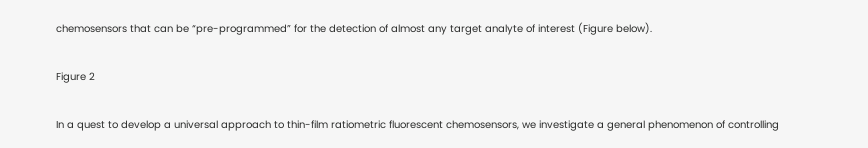chemosensors that can be “pre-programmed” for the detection of almost any target analyte of interest (Figure below).

Figure 2

In a quest to develop a universal approach to thin-film ratiometric fluorescent chemosensors, we investigate a general phenomenon of controlling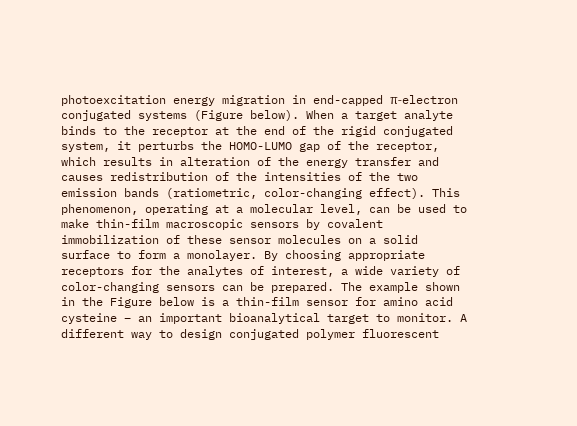photoexcitation energy migration in end-capped π-electron conjugated systems (Figure below). When a target analyte binds to the receptor at the end of the rigid conjugated system, it perturbs the HOMO-LUMO gap of the receptor, which results in alteration of the energy transfer and causes redistribution of the intensities of the two emission bands (ratiometric, color-changing effect). This phenomenon, operating at a molecular level, can be used to make thin-film macroscopic sensors by covalent immobilization of these sensor molecules on a solid surface to form a monolayer. By choosing appropriate receptors for the analytes of interest, a wide variety of color-changing sensors can be prepared. The example shown in the Figure below is a thin-film sensor for amino acid cysteine – an important bioanalytical target to monitor. A different way to design conjugated polymer fluorescent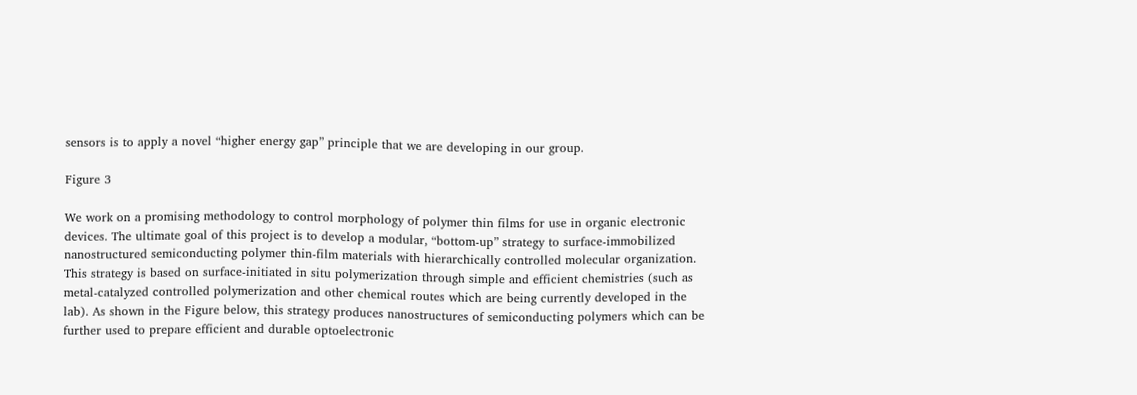sensors is to apply a novel “higher energy gap” principle that we are developing in our group.

Figure 3

We work on a promising methodology to control morphology of polymer thin films for use in organic electronic devices. The ultimate goal of this project is to develop a modular, “bottom-up” strategy to surface-immobilized nanostructured semiconducting polymer thin-film materials with hierarchically controlled molecular organization. This strategy is based on surface-initiated in situ polymerization through simple and efficient chemistries (such as metal-catalyzed controlled polymerization and other chemical routes which are being currently developed in the lab). As shown in the Figure below, this strategy produces nanostructures of semiconducting polymers which can be further used to prepare efficient and durable optoelectronic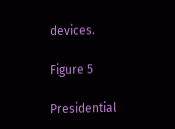devices.

Figure 5

Presidential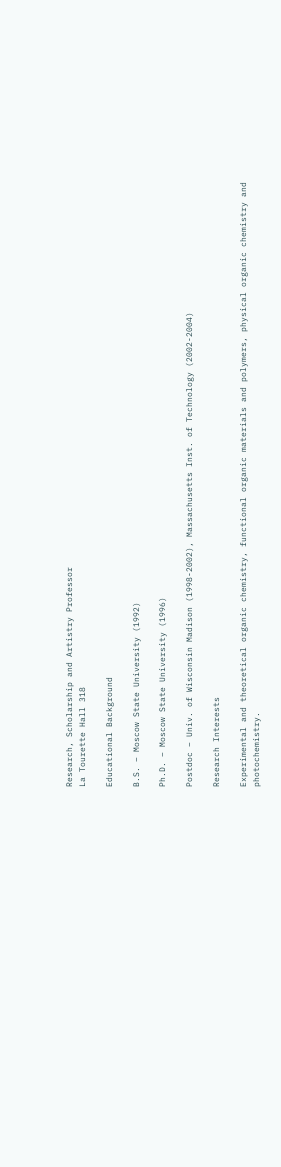Research, Scholarship and Artistry Professor
La Tourette Hall 318

Educational Background

B.S. – Moscow State University (1992)

Ph.D. – Moscow State University (1996)

Postdoc – Univ. of Wisconsin Madison (1998-2002), Massachusetts Inst. of Technology (2002-2004)

Research Interests

Experimental and theoretical organic chemistry, functional organic materials and polymers, physical organic chemistry and photochemistry.